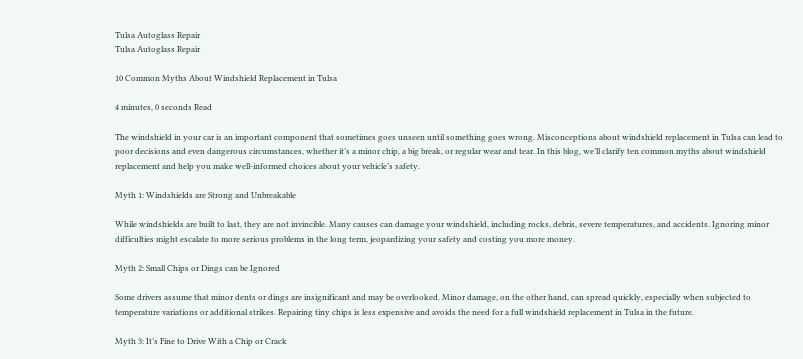Tulsa Autoglass Repair
Tulsa Autoglass Repair

10 Common Myths About Windshield Replacement in Tulsa

4 minutes, 0 seconds Read

The windshield in your car is an important component that sometimes goes unseen until something goes wrong. Misconceptions about windshield replacement in Tulsa can lead to poor decisions and even dangerous circumstances, whether it’s a minor chip, a big break, or regular wear and tear. In this blog, we’ll clarify ten common myths about windshield replacement and help you make well-informed choices about your vehicle’s safety.

Myth 1: Windshields are Strong and Unbreakable

While windshields are built to last, they are not invincible. Many causes can damage your windshield, including rocks, debris, severe temperatures, and accidents. Ignoring minor difficulties might escalate to more serious problems in the long term, jeopardizing your safety and costing you more money.

Myth 2: Small Chips or Dings can be Ignored

Some drivers assume that minor dents or dings are insignificant and may be overlooked. Minor damage, on the other hand, can spread quickly, especially when subjected to temperature variations or additional strikes. Repairing tiny chips is less expensive and avoids the need for a full windshield replacement in Tulsa in the future.

Myth 3: It’s Fine to Drive With a Chip or Crack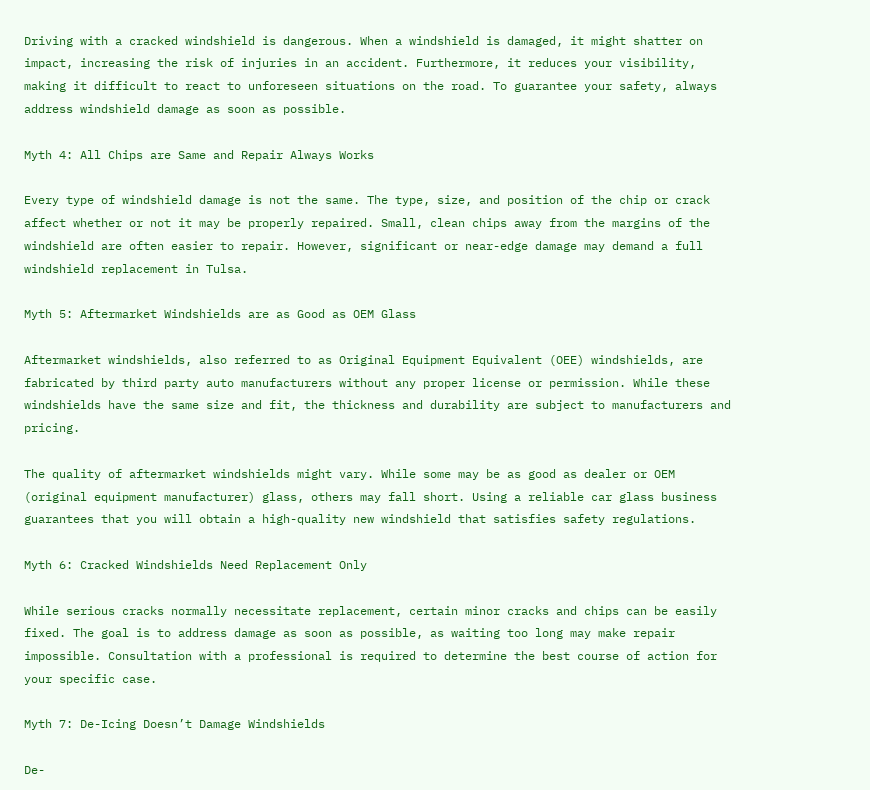Driving with a cracked windshield is dangerous. When a windshield is damaged, it might shatter on impact, increasing the risk of injuries in an accident. Furthermore, it reduces your visibility, making it difficult to react to unforeseen situations on the road. To guarantee your safety, always address windshield damage as soon as possible.

Myth 4: All Chips are Same and Repair Always Works

Every type of windshield damage is not the same. The type, size, and position of the chip or crack affect whether or not it may be properly repaired. Small, clean chips away from the margins of the windshield are often easier to repair. However, significant or near-edge damage may demand a full windshield replacement in Tulsa.

Myth 5: Aftermarket Windshields are as Good as OEM Glass

Aftermarket windshields, also referred to as Original Equipment Equivalent (OEE) windshields, are fabricated by third party auto manufacturers without any proper license or permission. While these windshields have the same size and fit, the thickness and durability are subject to manufacturers and pricing.

The quality of aftermarket windshields might vary. While some may be as good as dealer or OEM (original equipment manufacturer) glass, others may fall short. Using a reliable car glass business guarantees that you will obtain a high-quality new windshield that satisfies safety regulations.

Myth 6: Cracked Windshields Need Replacement Only

While serious cracks normally necessitate replacement, certain minor cracks and chips can be easily fixed. The goal is to address damage as soon as possible, as waiting too long may make repair impossible. Consultation with a professional is required to determine the best course of action for your specific case.

Myth 7: De-Icing Doesn’t Damage Windshields

De-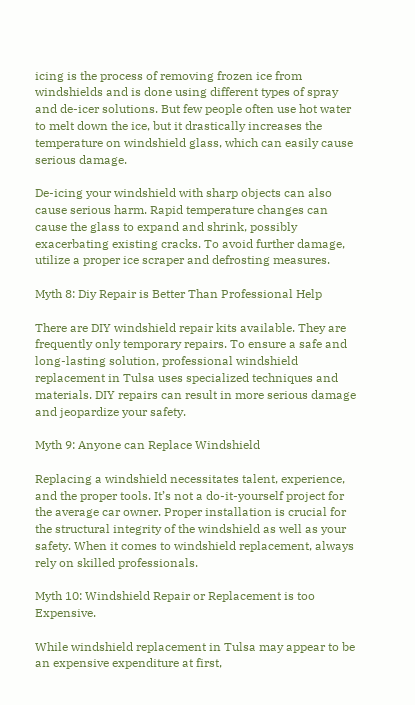icing is the process of removing frozen ice from windshields and is done using different types of spray and de-icer solutions. But few people often use hot water to melt down the ice, but it drastically increases the temperature on windshield glass, which can easily cause serious damage.

De-icing your windshield with sharp objects can also cause serious harm. Rapid temperature changes can cause the glass to expand and shrink, possibly exacerbating existing cracks. To avoid further damage, utilize a proper ice scraper and defrosting measures.

Myth 8: Diy Repair is Better Than Professional Help

There are DIY windshield repair kits available. They are frequently only temporary repairs. To ensure a safe and long-lasting solution, professional windshield replacement in Tulsa uses specialized techniques and materials. DIY repairs can result in more serious damage and jeopardize your safety.

Myth 9: Anyone can Replace Windshield

Replacing a windshield necessitates talent, experience, and the proper tools. It’s not a do-it-yourself project for the average car owner. Proper installation is crucial for the structural integrity of the windshield as well as your safety. When it comes to windshield replacement, always rely on skilled professionals.

Myth 10: Windshield Repair or Replacement is too Expensive.

While windshield replacement in Tulsa may appear to be an expensive expenditure at first,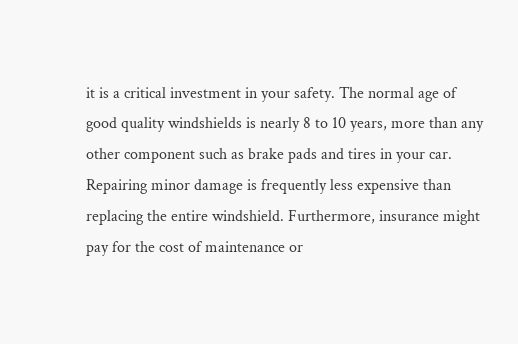it is a critical investment in your safety. The normal age of good quality windshields is nearly 8 to 10 years, more than any other component such as brake pads and tires in your car. Repairing minor damage is frequently less expensive than replacing the entire windshield. Furthermore, insurance might pay for the cost of maintenance or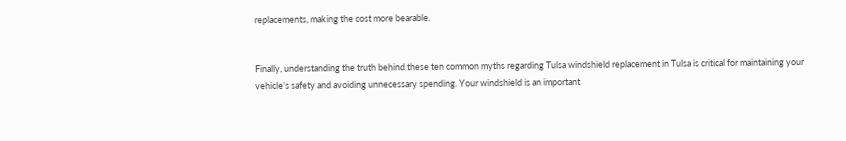replacements, making the cost more bearable.


Finally, understanding the truth behind these ten common myths regarding Tulsa windshield replacement in Tulsa is critical for maintaining your vehicle’s safety and avoiding unnecessary spending. Your windshield is an important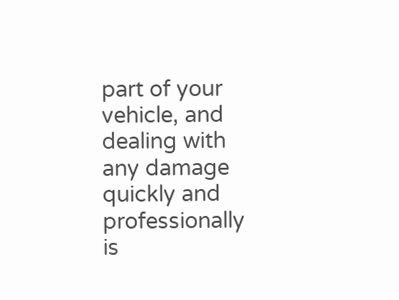part of your vehicle, and dealing with any damage quickly and professionally is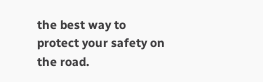the best way to protect your safety on the road.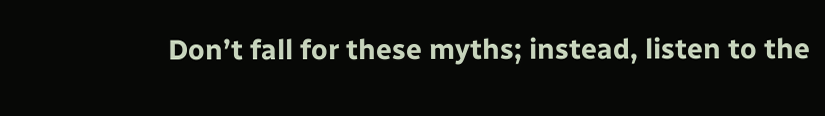Don’t fall for these myths; instead, listen to the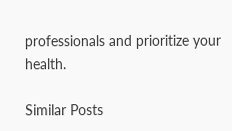professionals and prioritize your health.

Similar Posts